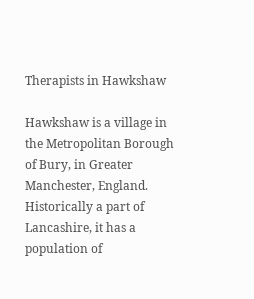Therapists in Hawkshaw

Hawkshaw is a village in the Metropolitan Borough of Bury, in Greater Manchester, England. Historically a part of Lancashire, it has a population of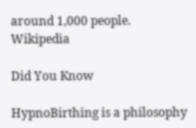around 1,000 people. Wikipedia

Did You Know

HypnoBirthing is a philosophy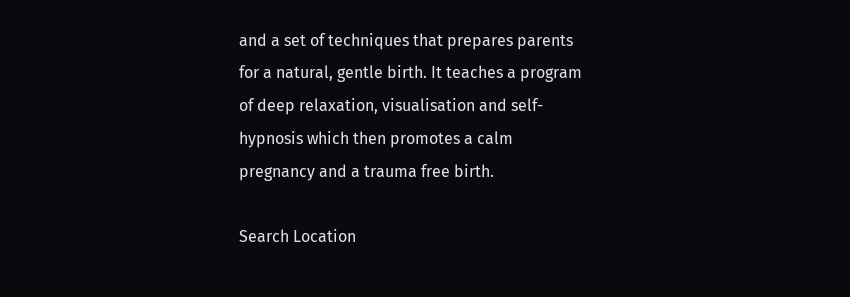and a set of techniques that prepares parents for a natural, gentle birth. It teaches a program of deep relaxation, visualisation and self-hypnosis which then promotes a calm pregnancy and a trauma free birth.

Search Location